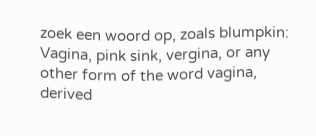zoek een woord op, zoals blumpkin:
Vagina, pink sink, vergina, or any other form of the word vagina, derived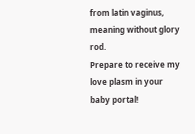from latin vaginus, meaning without glory rod.
Prepare to receive my love plasm in your baby portal!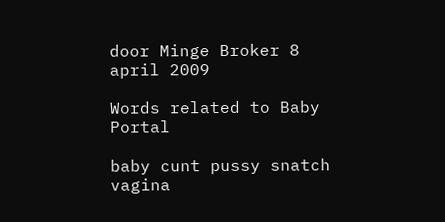door Minge Broker 8 april 2009

Words related to Baby Portal

baby cunt pussy snatch vagina